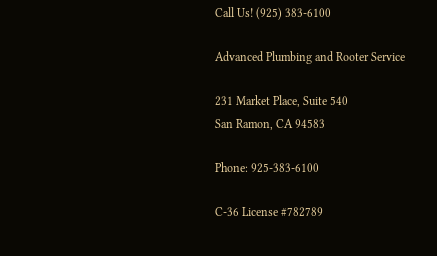Call Us! (925) 383-6100

Advanced Plumbing and Rooter Service

231 Market Place, Suite 540
San Ramon, CA 94583

Phone: 925-383-6100

C-36 License #782789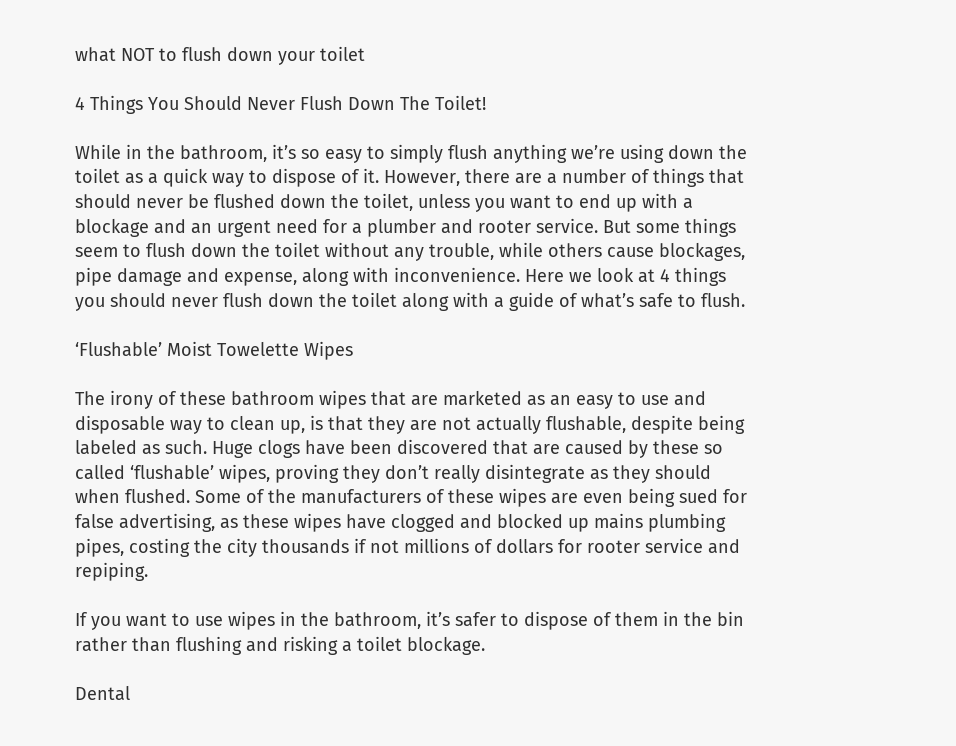what NOT to flush down your toilet

4 Things You Should Never Flush Down The Toilet!

While in the bathroom, it’s so easy to simply flush anything we’re using down the toilet as a quick way to dispose of it. However, there are a number of things that should never be flushed down the toilet, unless you want to end up with a blockage and an urgent need for a plumber and rooter service. But some things seem to flush down the toilet without any trouble, while others cause blockages, pipe damage and expense, along with inconvenience. Here we look at 4 things you should never flush down the toilet along with a guide of what’s safe to flush.

‘Flushable’ Moist Towelette Wipes

The irony of these bathroom wipes that are marketed as an easy to use and disposable way to clean up, is that they are not actually flushable, despite being labeled as such. Huge clogs have been discovered that are caused by these so called ‘flushable’ wipes, proving they don’t really disintegrate as they should when flushed. Some of the manufacturers of these wipes are even being sued for false advertising, as these wipes have clogged and blocked up mains plumbing pipes, costing the city thousands if not millions of dollars for rooter service and repiping.

If you want to use wipes in the bathroom, it’s safer to dispose of them in the bin rather than flushing and risking a toilet blockage.

Dental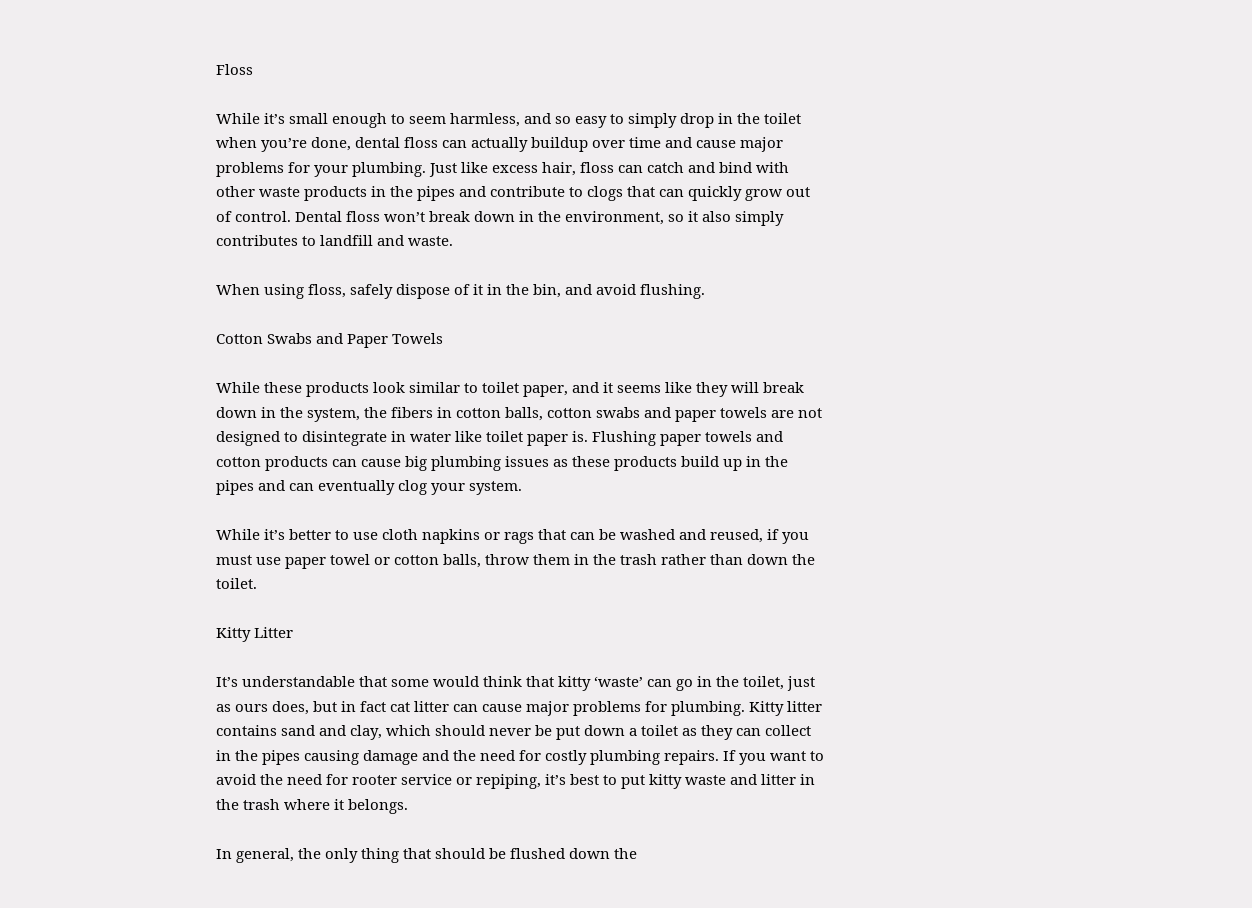Floss

While it’s small enough to seem harmless, and so easy to simply drop in the toilet when you’re done, dental floss can actually buildup over time and cause major problems for your plumbing. Just like excess hair, floss can catch and bind with other waste products in the pipes and contribute to clogs that can quickly grow out of control. Dental floss won’t break down in the environment, so it also simply contributes to landfill and waste.

When using floss, safely dispose of it in the bin, and avoid flushing.

Cotton Swabs and Paper Towels

While these products look similar to toilet paper, and it seems like they will break down in the system, the fibers in cotton balls, cotton swabs and paper towels are not designed to disintegrate in water like toilet paper is. Flushing paper towels and cotton products can cause big plumbing issues as these products build up in the pipes and can eventually clog your system.

While it’s better to use cloth napkins or rags that can be washed and reused, if you must use paper towel or cotton balls, throw them in the trash rather than down the toilet.

Kitty Litter

It’s understandable that some would think that kitty ‘waste’ can go in the toilet, just as ours does, but in fact cat litter can cause major problems for plumbing. Kitty litter contains sand and clay, which should never be put down a toilet as they can collect in the pipes causing damage and the need for costly plumbing repairs. If you want to avoid the need for rooter service or repiping, it’s best to put kitty waste and litter in the trash where it belongs.

In general, the only thing that should be flushed down the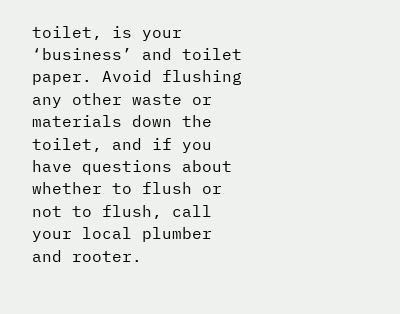toilet, is your ‘business’ and toilet paper. Avoid flushing any other waste or materials down the toilet, and if you have questions about whether to flush or not to flush, call your local plumber and rooter.